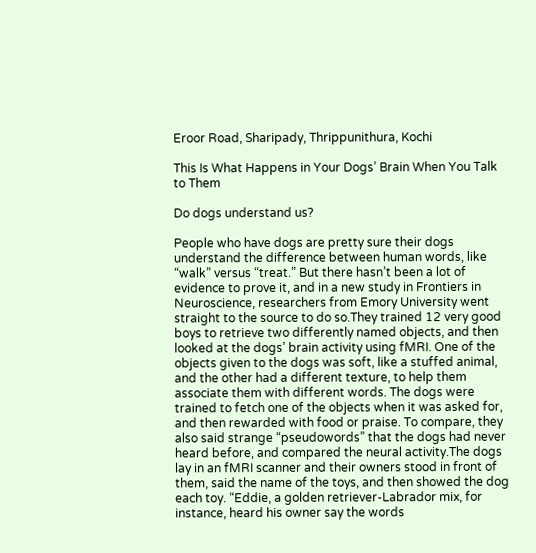Eroor Road, Sharipady, Thrippunithura, Kochi

This Is What Happens in Your Dogs’ Brain When You Talk to Them

Do dogs understand us?

People who have dogs are pretty sure their dogs understand the difference between human words, like “walk” versus “treat.” But there hasn’t been a lot of evidence to prove it, and in a new study in Frontiers in Neuroscience, researchers from Emory University went straight to the source to do so.They trained 12 very good boys to retrieve two differently named objects, and then looked at the dogs’ brain activity using fMRI. One of the objects given to the dogs was soft, like a stuffed animal, and the other had a different texture, to help them associate them with different words. The dogs were trained to fetch one of the objects when it was asked for, and then rewarded with food or praise. To compare, they also said strange “pseudowords” that the dogs had never heard before, and compared the neural activity.The dogs lay in an fMRI scanner and their owners stood in front of them, said the name of the toys, and then showed the dog each toy. “Eddie, a golden retriever-Labrador mix, for instance, heard his owner say the words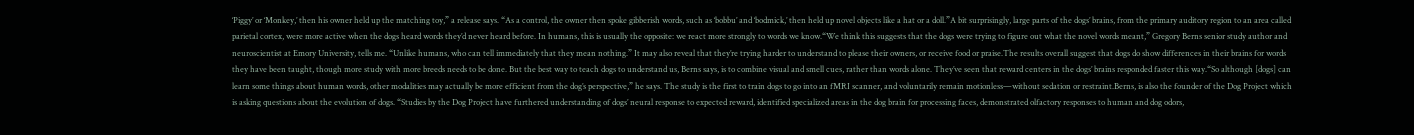‘Piggy’ or ‘Monkey,’ then his owner held up the matching toy,” a release says. “As a control, the owner then spoke gibberish words, such as ‘bobbu’ and ‘bodmick,’ then held up novel objects like a hat or a doll.”A bit surprisingly, large parts of the dogs’ brains, from the primary auditory region to an area called parietal cortex, were more active when the dogs heard words they’d never heard before. In humans, this is usually the opposite: we react more strongly to words we know.“We think this suggests that the dogs were trying to figure out what the novel words meant,” Gregory Berns senior study author and neuroscientist at Emory University, tells me. “Unlike humans, who can tell immediately that they mean nothing.” It may also reveal that they’re trying harder to understand to please their owners, or receive food or praise.The results overall suggest that dogs do show differences in their brains for words they have been taught, though more study with more breeds needs to be done. But the best way to teach dogs to understand us, Berns says, is to combine visual and smell cues, rather than words alone. They’ve seen that reward centers in the dogs’ brains responded faster this way.“So although [dogs] can learn some things about human words, other modalities may actually be more efficient from the dog’s perspective,” he says. The study is the first to train dogs to go into an fMRI scanner, and voluntarily remain motionless—without sedation or restraint.Berns, is also the founder of the Dog Project which is asking questions about the evolution of dogs. “Studies by the Dog Project have furthered understanding of dogs’ neural response to expected reward, identified specialized areas in the dog brain for processing faces, demonstrated olfactory responses to human and dog odors,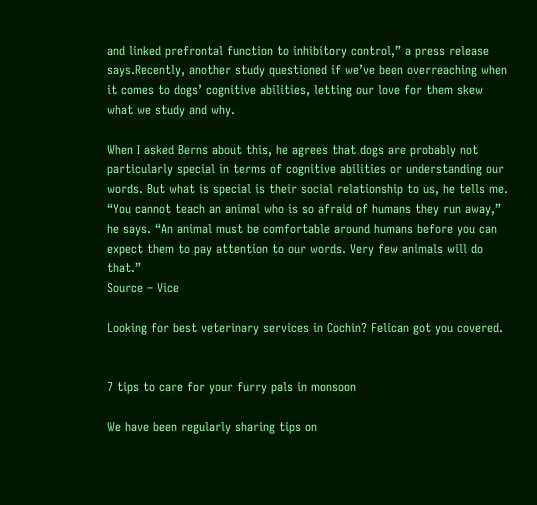and linked prefrontal function to inhibitory control,” a press release says.Recently, another study questioned if we’ve been overreaching when it comes to dogs’ cognitive abilities, letting our love for them skew what we study and why.

When I asked Berns about this, he agrees that dogs are probably not particularly special in terms of cognitive abilities or understanding our words. But what is special is their social relationship to us, he tells me. “You cannot teach an animal who is so afraid of humans they run away,” he says. “An animal must be comfortable around humans before you can expect them to pay attention to our words. Very few animals will do that.”
Source – Vice

Looking for best veterinary services in Cochin? Felican got you covered.


7 tips to care for your furry pals in monsoon

We have been regularly sharing tips on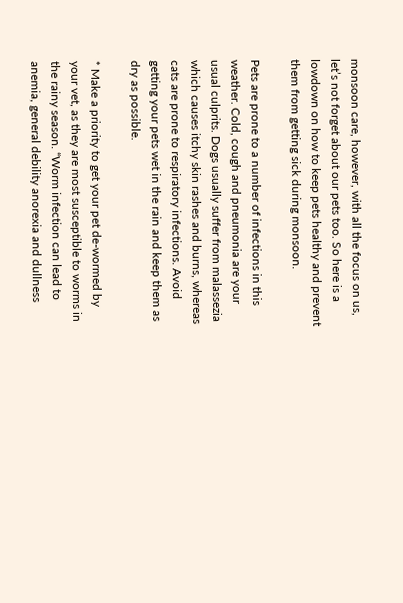monsoon care, however, with all the focus on us, let’s not forget about our pets too. So here is a lowdown on how to keep pets healthy and prevent them from getting sick during monsoon.

Pets are prone to a number of infections in this weather. Cold, cough and pneumonia are your usual culprits. Dogs usually suffer from malassezia which causes itchy skin rashes and burns, whereas cats are prone to respiratory infections. Avoid getting your pets wet in the rain and keep them as dry as possible.

* Make a priority to get your pet de-wormed by your vet, as they are most susceptible to worms in the rainy season. “Worm infection can lead to anemia, general debility anorexia and dullness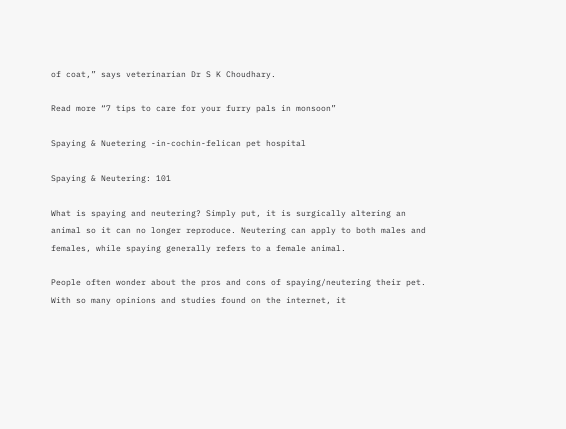of coat,” says veterinarian Dr S K Choudhary.

Read more “7 tips to care for your furry pals in monsoon”

Spaying & Nuetering -in-cochin-felican pet hospital

Spaying & Neutering: 101

What is spaying and neutering? Simply put, it is surgically altering an animal so it can no longer reproduce. Neutering can apply to both males and females, while spaying generally refers to a female animal.

People often wonder about the pros and cons of spaying/neutering their pet. With so many opinions and studies found on the internet, it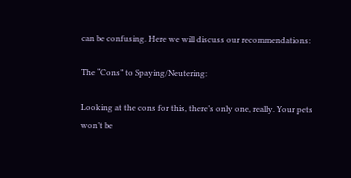can be confusing. Here we will discuss our recommendations:

The “Cons” to Spaying/Neutering:

Looking at the cons for this, there’s only one, really. Your pets won’t be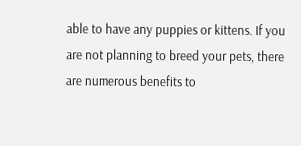able to have any puppies or kittens. If you are not planning to breed your pets, there are numerous benefits to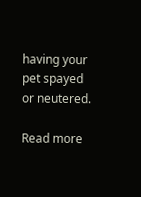having your pet spayed or neutered.

Read more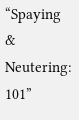“Spaying & Neutering: 101”